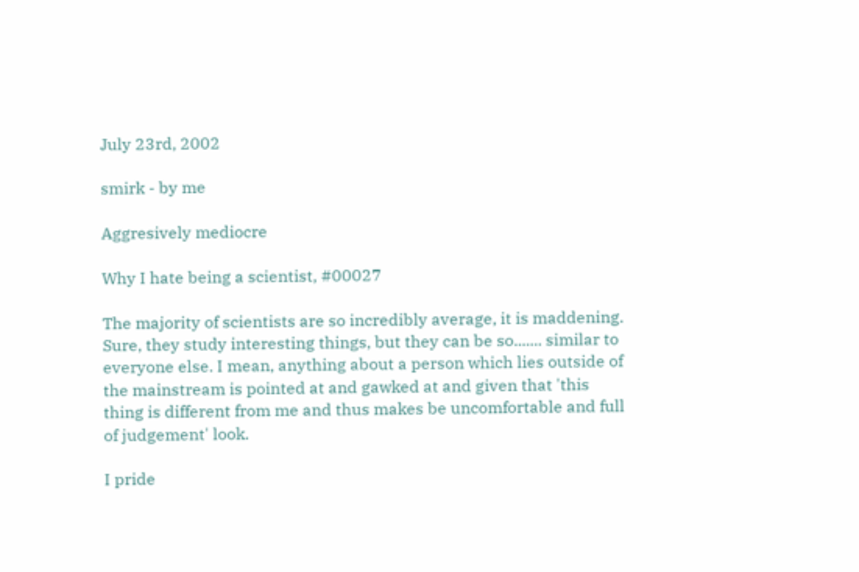July 23rd, 2002

smirk - by me

Aggresively mediocre

Why I hate being a scientist, #00027

The majority of scientists are so incredibly average, it is maddening. Sure, they study interesting things, but they can be so....... similar to everyone else. I mean, anything about a person which lies outside of the mainstream is pointed at and gawked at and given that 'this thing is different from me and thus makes be uncomfortable and full of judgement' look.

I pride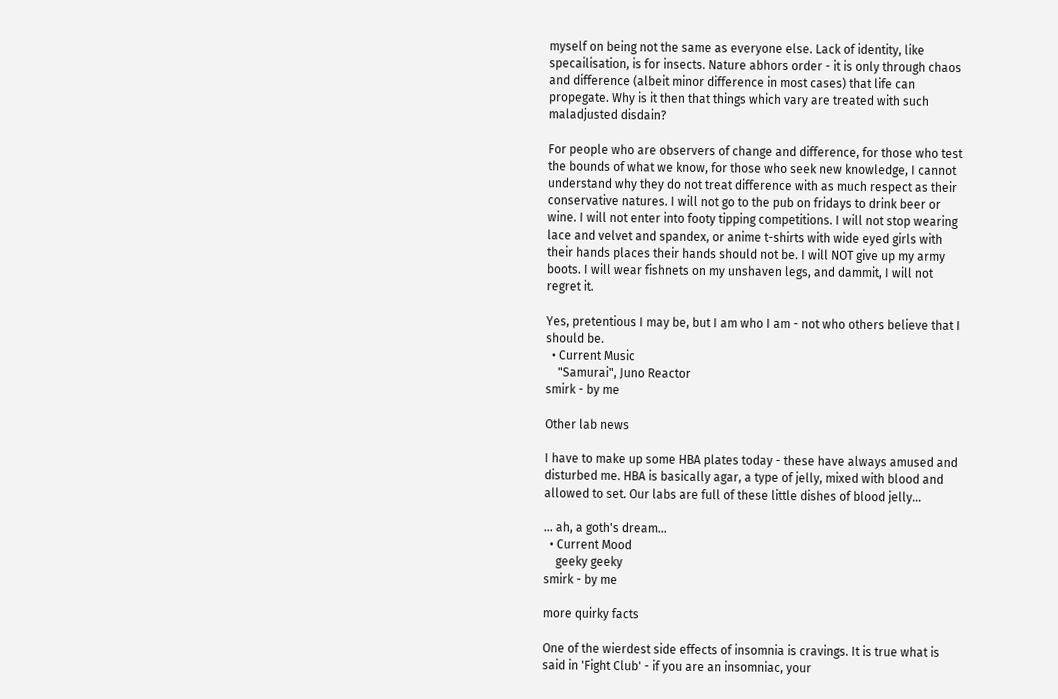myself on being not the same as everyone else. Lack of identity, like specailisation, is for insects. Nature abhors order - it is only through chaos and difference (albeit minor difference in most cases) that life can propegate. Why is it then that things which vary are treated with such maladjusted disdain?

For people who are observers of change and difference, for those who test the bounds of what we know, for those who seek new knowledge, I cannot understand why they do not treat difference with as much respect as their conservative natures. I will not go to the pub on fridays to drink beer or wine. I will not enter into footy tipping competitions. I will not stop wearing lace and velvet and spandex, or anime t-shirts with wide eyed girls with their hands places their hands should not be. I will NOT give up my army boots. I will wear fishnets on my unshaven legs, and dammit, I will not regret it.

Yes, pretentious I may be, but I am who I am - not who others believe that I should be.
  • Current Music
    "Samurai", Juno Reactor
smirk - by me

Other lab news

I have to make up some HBA plates today - these have always amused and disturbed me. HBA is basically agar, a type of jelly, mixed with blood and allowed to set. Our labs are full of these little dishes of blood jelly...

... ah, a goth's dream...
  • Current Mood
    geeky geeky
smirk - by me

more quirky facts

One of the wierdest side effects of insomnia is cravings. It is true what is said in 'Fight Club' - if you are an insomniac, your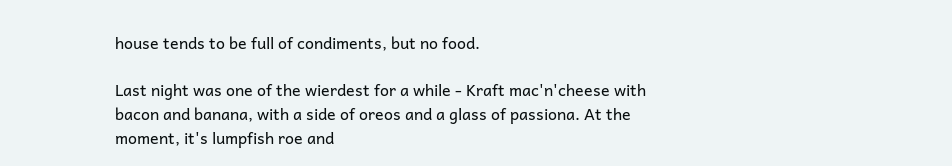house tends to be full of condiments, but no food.

Last night was one of the wierdest for a while - Kraft mac'n'cheese with bacon and banana, with a side of oreos and a glass of passiona. At the moment, it's lumpfish roe and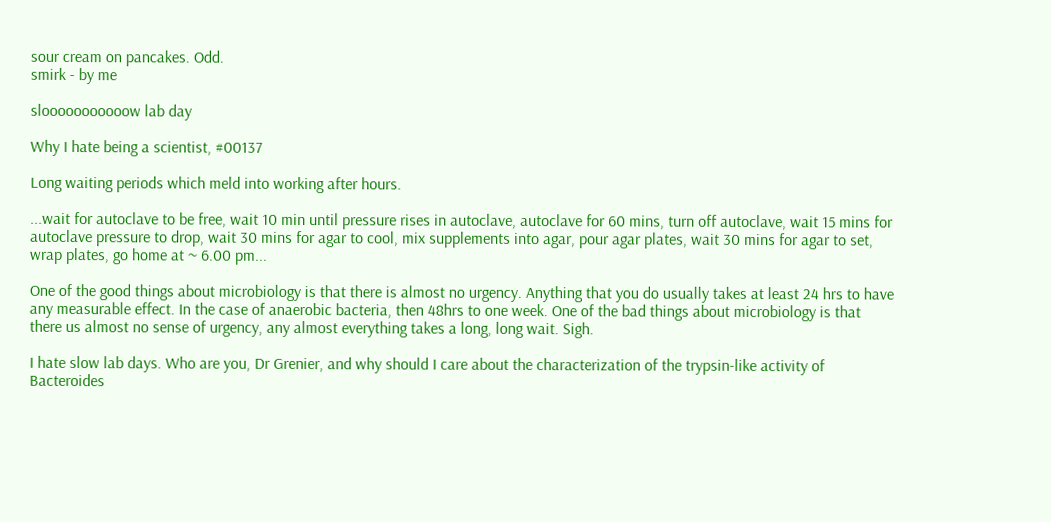sour cream on pancakes. Odd.
smirk - by me

slooooooooooow lab day

Why I hate being a scientist, #00137

Long waiting periods which meld into working after hours.

...wait for autoclave to be free, wait 10 min until pressure rises in autoclave, autoclave for 60 mins, turn off autoclave, wait 15 mins for autoclave pressure to drop, wait 30 mins for agar to cool, mix supplements into agar, pour agar plates, wait 30 mins for agar to set, wrap plates, go home at ~ 6.00 pm...

One of the good things about microbiology is that there is almost no urgency. Anything that you do usually takes at least 24 hrs to have any measurable effect. In the case of anaerobic bacteria, then 48hrs to one week. One of the bad things about microbiology is that there us almost no sense of urgency, any almost everything takes a long, long wait. Sigh.

I hate slow lab days. Who are you, Dr Grenier, and why should I care about the characterization of the trypsin-like activity of Bacteroides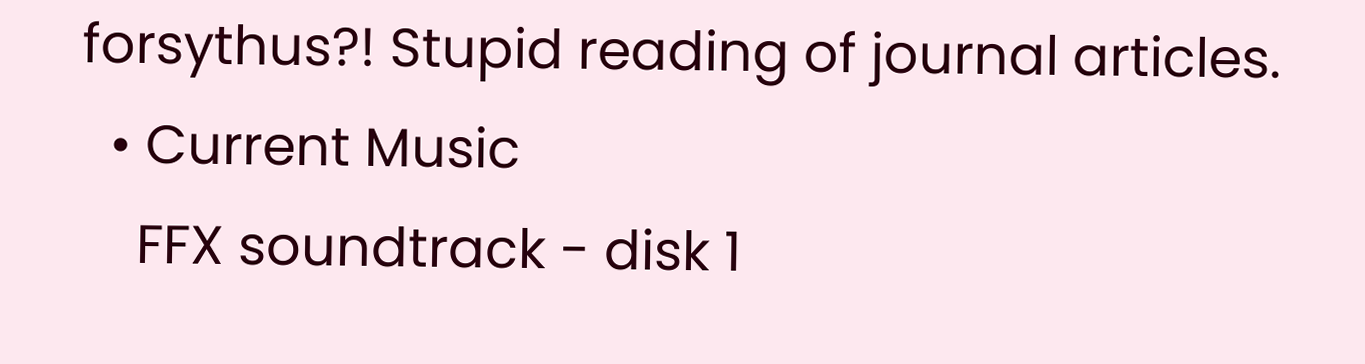forsythus?! Stupid reading of journal articles.
  • Current Music
    FFX soundtrack - disk 1